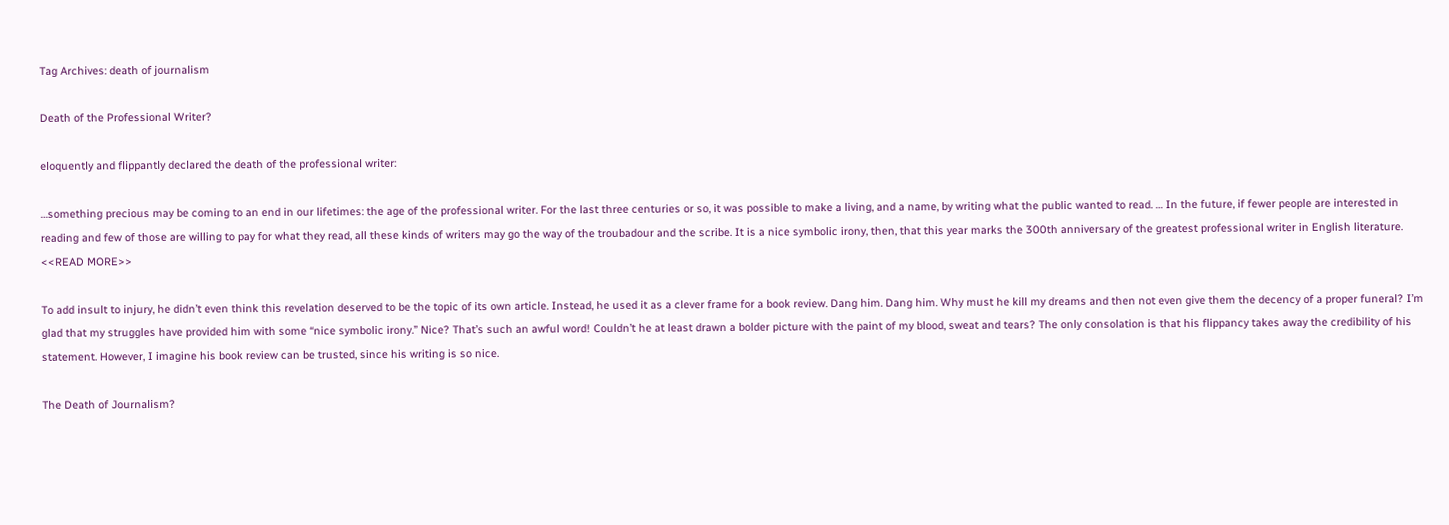Tag Archives: death of journalism

Death of the Professional Writer?

eloquently and flippantly declared the death of the professional writer:

…something precious may be coming to an end in our lifetimes: the age of the professional writer. For the last three centuries or so, it was possible to make a living, and a name, by writing what the public wanted to read. … In the future, if fewer people are interested in reading and few of those are willing to pay for what they read, all these kinds of writers may go the way of the troubadour and the scribe. It is a nice symbolic irony, then, that this year marks the 300th anniversary of the greatest professional writer in English literature. <<READ MORE>>

To add insult to injury, he didn’t even think this revelation deserved to be the topic of its own article. Instead, he used it as a clever frame for a book review. Dang him. Dang him. Why must he kill my dreams and then not even give them the decency of a proper funeral? I’m glad that my struggles have provided him with some “nice symbolic irony.” Nice? That’s such an awful word! Couldn’t he at least drawn a bolder picture with the paint of my blood, sweat and tears? The only consolation is that his flippancy takes away the credibility of his statement. However, I imagine his book review can be trusted, since his writing is so nice.

The Death of Journalism?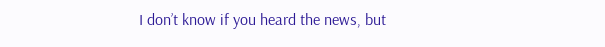I don’t know if you heard the news, but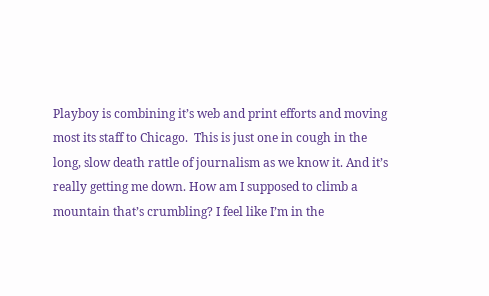Playboy is combining it’s web and print efforts and moving most its staff to Chicago.  This is just one in cough in the long, slow death rattle of journalism as we know it. And it’s really getting me down. How am I supposed to climb a mountain that’s crumbling? I feel like I’m in the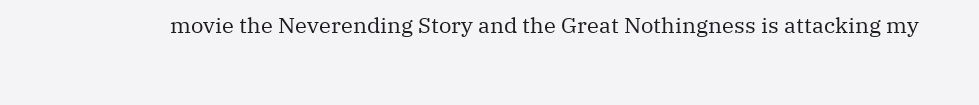movie the Neverending Story and the Great Nothingness is attacking my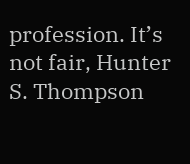profession. It’s not fair, Hunter S. Thompson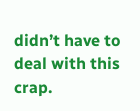didn’t have to deal with this crap.